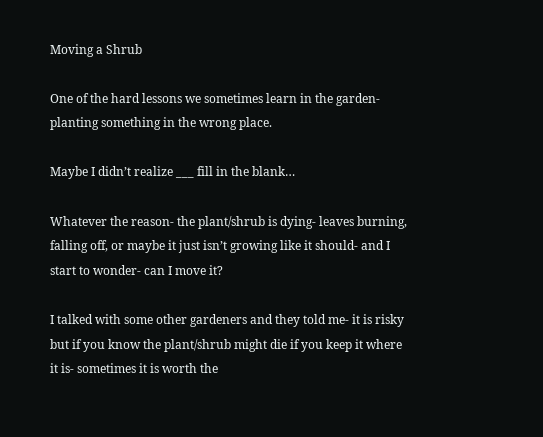Moving a Shrub

One of the hard lessons we sometimes learn in the garden- planting something in the wrong place.

Maybe I didn’t realize ___ fill in the blank…

Whatever the reason- the plant/shrub is dying- leaves burning, falling off, or maybe it just isn’t growing like it should- and I start to wonder- can I move it?

I talked with some other gardeners and they told me- it is risky but if you know the plant/shrub might die if you keep it where it is- sometimes it is worth the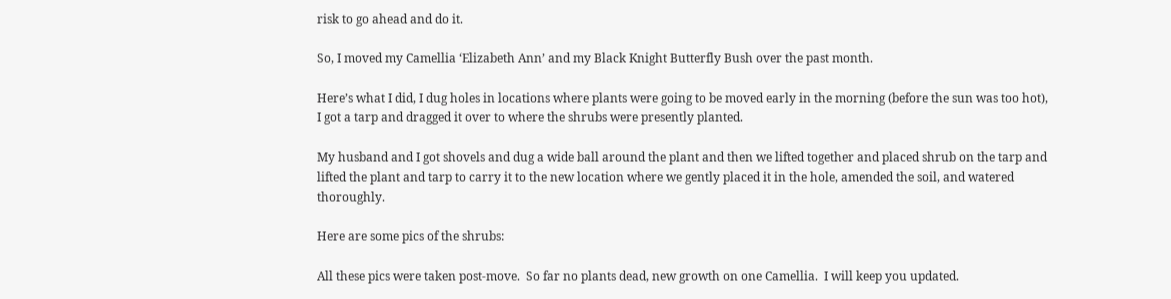risk to go ahead and do it.

So, I moved my Camellia ‘Elizabeth Ann’ and my Black Knight Butterfly Bush over the past month.

Here’s what I did, I dug holes in locations where plants were going to be moved early in the morning (before the sun was too hot), I got a tarp and dragged it over to where the shrubs were presently planted.

My husband and I got shovels and dug a wide ball around the plant and then we lifted together and placed shrub on the tarp and lifted the plant and tarp to carry it to the new location where we gently placed it in the hole, amended the soil, and watered thoroughly.

Here are some pics of the shrubs:

All these pics were taken post-move.  So far no plants dead, new growth on one Camellia.  I will keep you updated.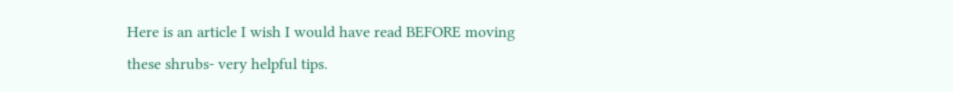Here is an article I wish I would have read BEFORE moving these shrubs- very helpful tips.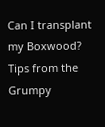Can I transplant my Boxwood?  Tips from the Grumpy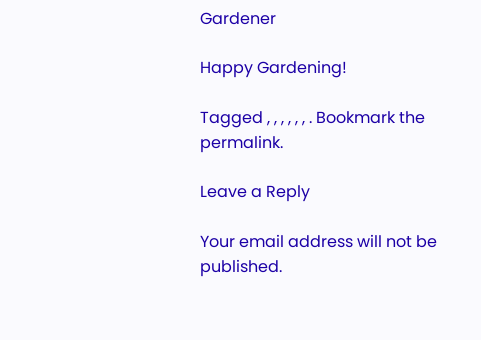Gardener

Happy Gardening!

Tagged , , , , , , . Bookmark the permalink.

Leave a Reply

Your email address will not be published.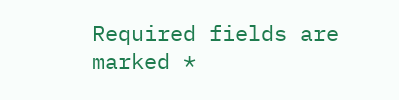Required fields are marked *